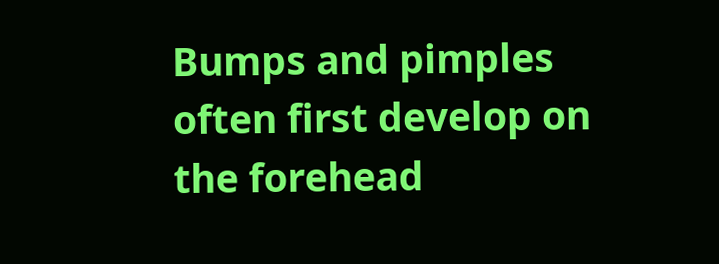Bumps and pimples often first develop on the forehead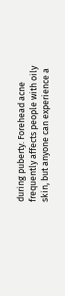during puberty. Forehead acne frequently affects people with oily skin, but anyone can experience a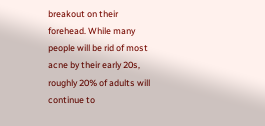breakout on their forehead. While many people will be rid of most acne by their early 20s, roughly 20% of adults will continue to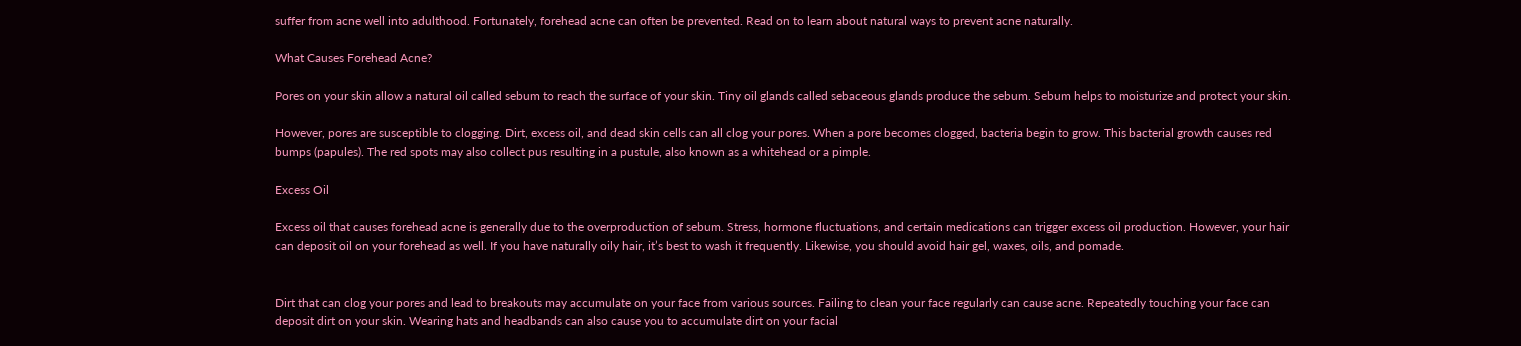suffer from acne well into adulthood. Fortunately, forehead acne can often be prevented. Read on to learn about natural ways to prevent acne naturally.

What Causes Forehead Acne?

Pores on your skin allow a natural oil called sebum to reach the surface of your skin. Tiny oil glands called sebaceous glands produce the sebum. Sebum helps to moisturize and protect your skin.

However, pores are susceptible to clogging. Dirt, excess oil, and dead skin cells can all clog your pores. When a pore becomes clogged, bacteria begin to grow. This bacterial growth causes red bumps (papules). The red spots may also collect pus resulting in a pustule, also known as a whitehead or a pimple.

Excess Oil

Excess oil that causes forehead acne is generally due to the overproduction of sebum. Stress, hormone fluctuations, and certain medications can trigger excess oil production. However, your hair can deposit oil on your forehead as well. If you have naturally oily hair, it’s best to wash it frequently. Likewise, you should avoid hair gel, waxes, oils, and pomade.


Dirt that can clog your pores and lead to breakouts may accumulate on your face from various sources. Failing to clean your face regularly can cause acne. Repeatedly touching your face can deposit dirt on your skin. Wearing hats and headbands can also cause you to accumulate dirt on your facial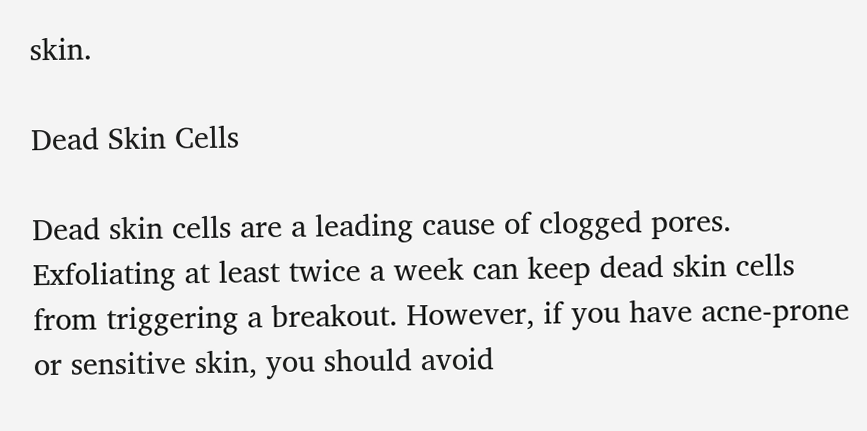skin.

Dead Skin Cells

Dead skin cells are a leading cause of clogged pores. Exfoliating at least twice a week can keep dead skin cells from triggering a breakout. However, if you have acne-prone or sensitive skin, you should avoid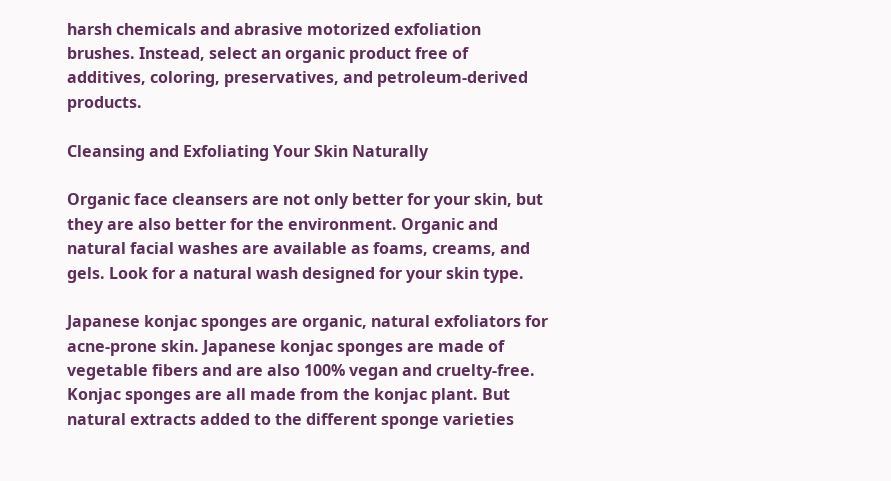harsh chemicals and abrasive motorized exfoliation brushes. Instead, select an organic product free of additives, coloring, preservatives, and petroleum-derived products.

Cleansing and Exfoliating Your Skin Naturally

Organic face cleansers are not only better for your skin, but they are also better for the environment. Organic and natural facial washes are available as foams, creams, and gels. Look for a natural wash designed for your skin type.

Japanese konjac sponges are organic, natural exfoliators for acne-prone skin. Japanese konjac sponges are made of vegetable fibers and are also 100% vegan and cruelty-free. Konjac sponges are all made from the konjac plant. But natural extracts added to the different sponge varieties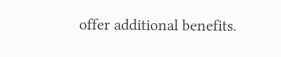offer additional benefits.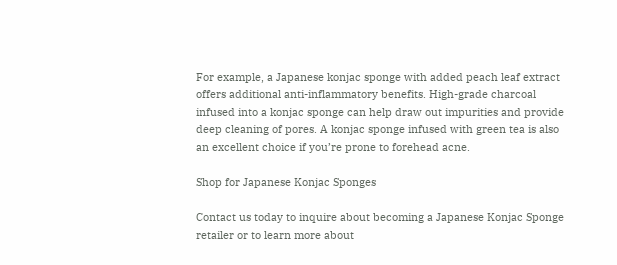For example, a Japanese konjac sponge with added peach leaf extract offers additional anti-inflammatory benefits. High-grade charcoal infused into a konjac sponge can help draw out impurities and provide deep cleaning of pores. A konjac sponge infused with green tea is also an excellent choice if you’re prone to forehead acne.

Shop for Japanese Konjac Sponges

Contact us today to inquire about becoming a Japanese Konjac Sponge retailer or to learn more about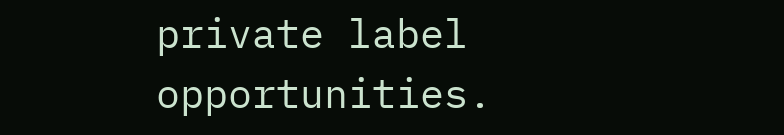private label opportunities.